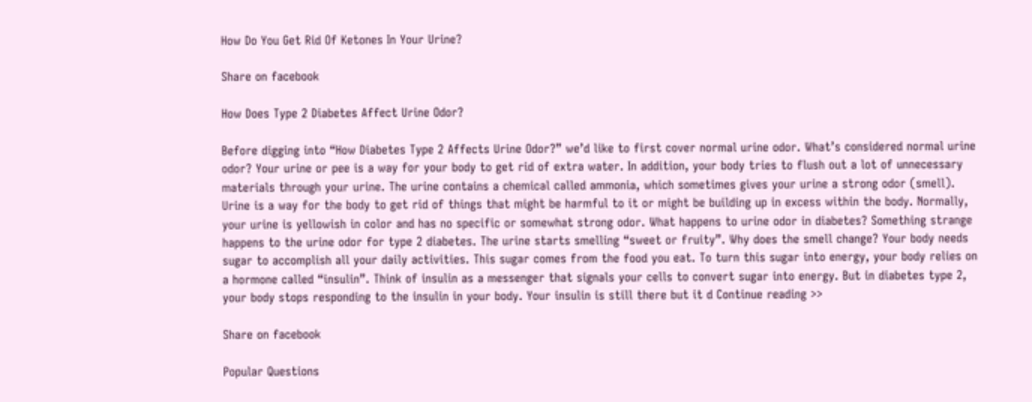How Do You Get Rid Of Ketones In Your Urine?

Share on facebook

How Does Type 2 Diabetes Affect Urine Odor?

Before digging into “How Diabetes Type 2 Affects Urine Odor?” we’d like to first cover normal urine odor. What’s considered normal urine odor? Your urine or pee is a way for your body to get rid of extra water. In addition, your body tries to flush out a lot of unnecessary materials through your urine. The urine contains a chemical called ammonia, which sometimes gives your urine a strong odor (smell). Urine is a way for the body to get rid of things that might be harmful to it or might be building up in excess within the body. Normally, your urine is yellowish in color and has no specific or somewhat strong odor. What happens to urine odor in diabetes? Something strange happens to the urine odor for type 2 diabetes. The urine starts smelling “sweet or fruity”. Why does the smell change? Your body needs sugar to accomplish all your daily activities. This sugar comes from the food you eat. To turn this sugar into energy, your body relies on a hormone called “insulin”. Think of insulin as a messenger that signals your cells to convert sugar into energy. But in diabetes type 2, your body stops responding to the insulin in your body. Your insulin is still there but it d Continue reading >>

Share on facebook

Popular Questions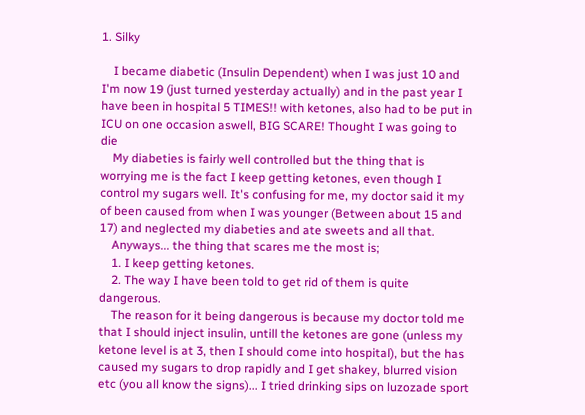1. Silky

    I became diabetic (Insulin Dependent) when I was just 10 and I'm now 19 (just turned yesterday actually) and in the past year I have been in hospital 5 TIMES!! with ketones, also had to be put in ICU on one occasion aswell, BIG SCARE! Thought I was going to die
    My diabeties is fairly well controlled but the thing that is worrying me is the fact I keep getting ketones, even though I control my sugars well. It's confusing for me, my doctor said it my of been caused from when I was younger (Between about 15 and 17) and neglected my diabeties and ate sweets and all that.
    Anyways... the thing that scares me the most is;
    1. I keep getting ketones.
    2. The way I have been told to get rid of them is quite dangerous.
    The reason for it being dangerous is because my doctor told me that I should inject insulin, untill the ketones are gone (unless my ketone level is at 3, then I should come into hospital), but the has caused my sugars to drop rapidly and I get shakey, blurred vision etc (you all know the signs)... I tried drinking sips on luzozade sport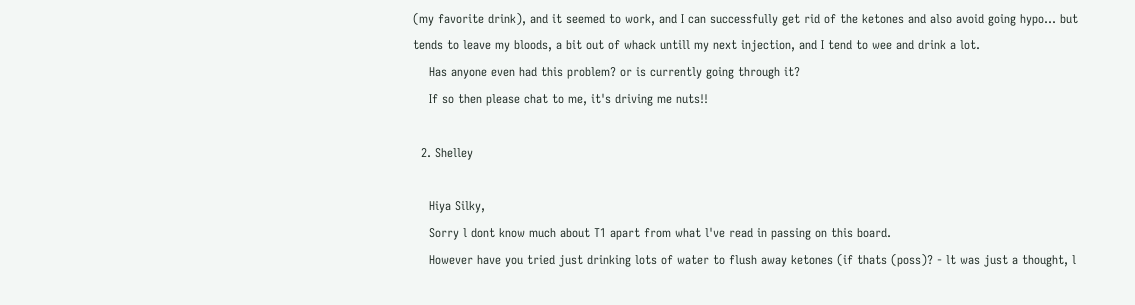(my favorite drink), and it seemed to work, and I can successfully get rid of the ketones and also avoid going hypo... but tends to leave my bloods, a bit out of whack untill my next injection, and I tend to wee and drink a lot.
    Has anyone even had this problem? or is currently going through it?
    If so then please chat to me, it's driving me nuts!!

  2. Shelley

    Hiya Silky,
    Sorry l dont know much about T1 apart from what l've read in passing on this board.
    However have you tried just drinking lots of water to flush away ketones (if thats (poss)? - lt was just a thought, l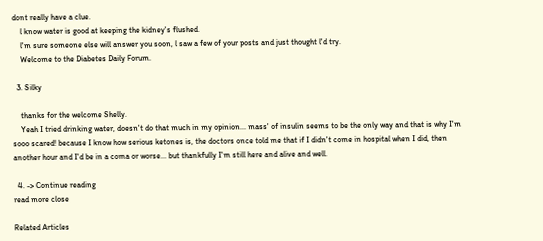dont really have a clue.
    l know water is good at keeping the kidney's flushed.
    l'm sure someone else will answer you soon, l saw a few of your posts and just thought l'd try.
    Welcome to the Diabetes Daily Forum.

  3. Silky

    thanks for the welcome Shelly.
    Yeah I tried drinking water, doesn't do that much in my opinion... mass' of insulin seems to be the only way and that is why I'm sooo scared! because I know how serious ketones is, the doctors once told me that if I didn't come in hospital when I did, then another hour and I'd be in a coma or worse... but thankfully I'm still here and alive and well.

  4. -> Continue reading
read more close

Related Articles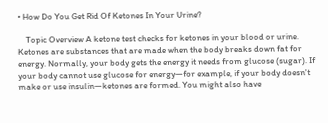• How Do You Get Rid Of Ketones In Your Urine?

    Topic Overview A ketone test checks for ketones in your blood or urine. Ketones are substances that are made when the body breaks down fat for energy. Normally, your body gets the energy it needs from glucose (sugar). If your body cannot use glucose for energy—for example, if your body doesn't make or use insulin—ketones are formed. You might also have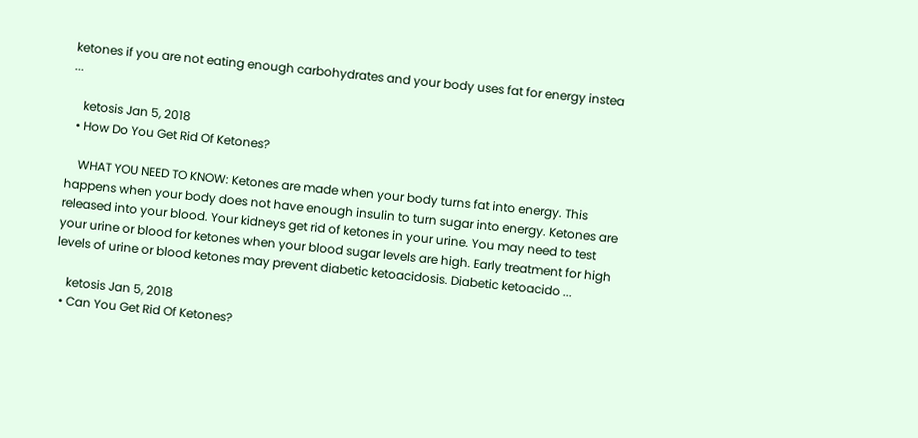ketones if you are not eating enough carbohydrates and your body uses fat for energy instea ...

    ketosis Jan 5, 2018
  • How Do You Get Rid Of Ketones?

    WHAT YOU NEED TO KNOW: Ketones are made when your body turns fat into energy. This happens when your body does not have enough insulin to turn sugar into energy. Ketones are released into your blood. Your kidneys get rid of ketones in your urine. You may need to test your urine or blood for ketones when your blood sugar levels are high. Early treatment for high levels of urine or blood ketones may prevent diabetic ketoacidosis. Diabetic ketoacido ...

    ketosis Jan 5, 2018
  • Can You Get Rid Of Ketones?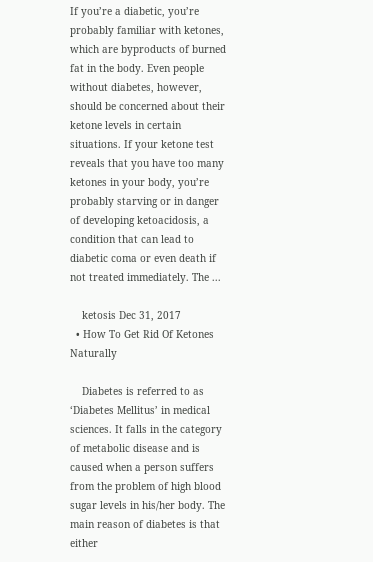If you’re a diabetic, you’re probably familiar with ketones, which are byproducts of burned fat in the body. Even people without diabetes, however, should be concerned about their ketone levels in certain situations. If your ketone test reveals that you have too many ketones in your body, you’re probably starving or in danger of developing ketoacidosis, a condition that can lead to diabetic coma or even death if not treated immediately. The ...

    ketosis Dec 31, 2017
  • How To Get Rid Of Ketones Naturally

    Diabetes is referred to as ‘Diabetes Mellitus’ in medical sciences. It falls in the category of metabolic disease and is caused when a person suffers from the problem of high blood sugar levels in his/her body. The main reason of diabetes is that either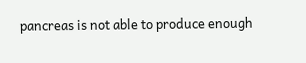pancreas is not able to produce enough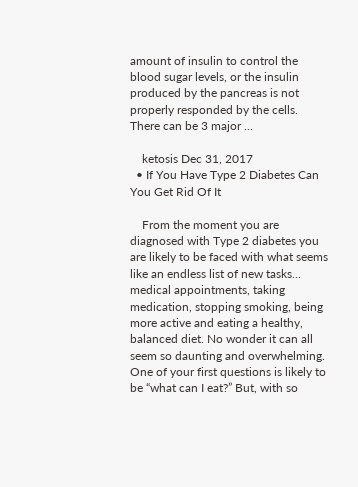amount of insulin to control the blood sugar levels, or the insulin produced by the pancreas is not properly responded by the cells. There can be 3 major ...

    ketosis Dec 31, 2017
  • If You Have Type 2 Diabetes Can You Get Rid Of It

    From the moment you are diagnosed with Type 2 diabetes you are likely to be faced with what seems like an endless list of new tasks... medical appointments, taking medication, stopping smoking, being more active and eating a healthy, balanced diet. No wonder it can all seem so daunting and overwhelming. One of your first questions is likely to be “what can I eat?” But, with so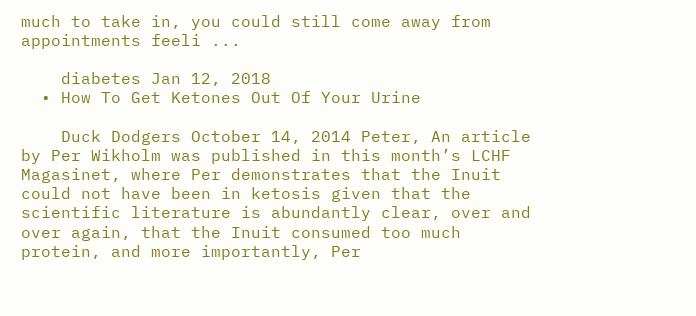much to take in, you could still come away from appointments feeli ...

    diabetes Jan 12, 2018
  • How To Get Ketones Out Of Your Urine

    Duck Dodgers October 14, 2014 Peter, An article by Per Wikholm was published in this month’s LCHF Magasinet, where Per demonstrates that the Inuit could not have been in ketosis given that the scientific literature is abundantly clear, over and over again, that the Inuit consumed too much protein, and more importantly, Per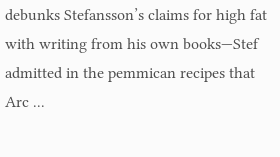debunks Stefansson’s claims for high fat with writing from his own books—Stef admitted in the pemmican recipes that Arc ...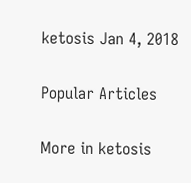ketosis Jan 4, 2018

Popular Articles

More in ketosis